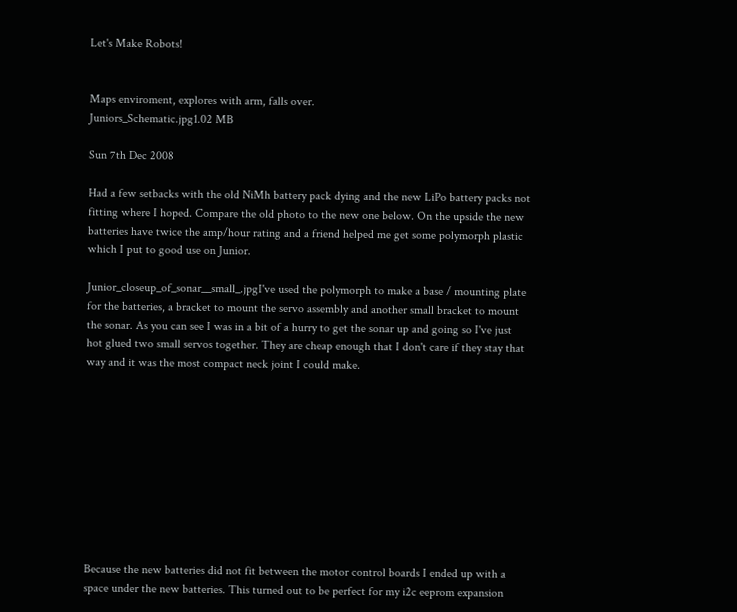Let's Make Robots!


Maps enviroment, explores with arm, falls over.
Juniors_Schematic.jpg1.02 MB

Sun 7th Dec 2008

Had a few setbacks with the old NiMh battery pack dying and the new LiPo battery packs not fitting where I hoped. Compare the old photo to the new one below. On the upside the new batteries have twice the amp/hour rating and a friend helped me get some polymorph plastic which I put to good use on Junior.

Junior_closeup_of_sonar__small_.jpgI've used the polymorph to make a base / mounting plate for the batteries, a bracket to mount the servo assembly and another small bracket to mount the sonar. As you can see I was in a bit of a hurry to get the sonar up and going so I've just hot glued two small servos together. They are cheap enough that I don't care if they stay that way and it was the most compact neck joint I could make.










Because the new batteries did not fit between the motor control boards I ended up with a space under the new batteries. This turned out to be perfect for my i2c eeprom expansion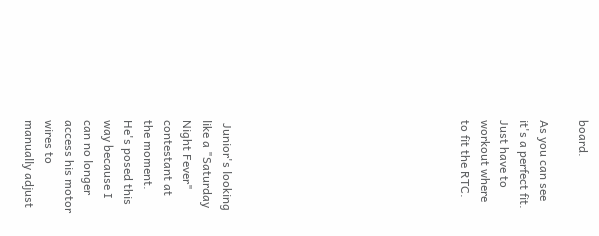board.

As you can see it's a perfect fit. Just have to workout where to fit the RTC.











 Junior's looking like a "Saturday Night Fever" contestant at the moment. He's posed this way because I can no longer access his motor wires to manually adjust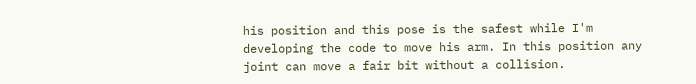his position and this pose is the safest while I'm developing the code to move his arm. In this position any joint can move a fair bit without a collision.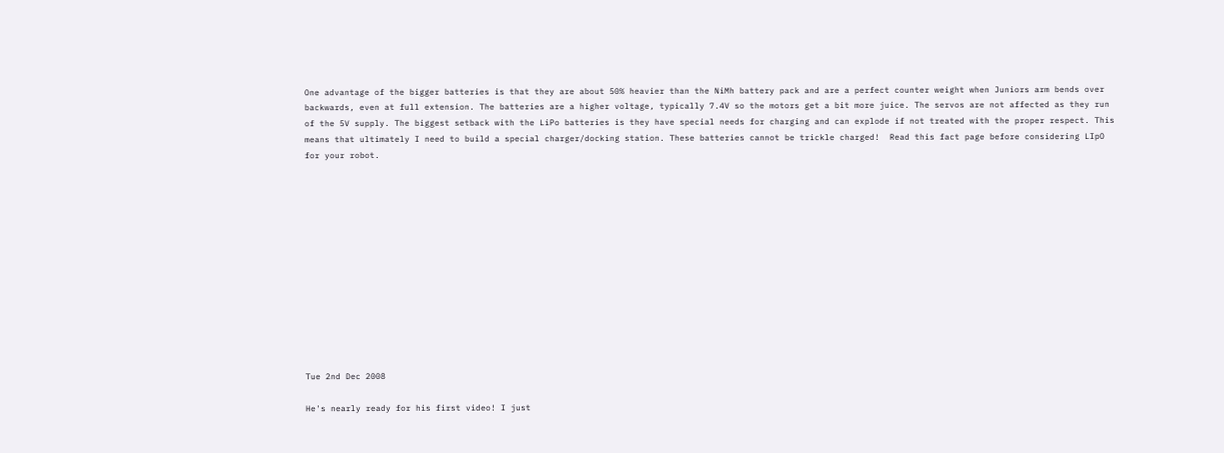One advantage of the bigger batteries is that they are about 50% heavier than the NiMh battery pack and are a perfect counter weight when Juniors arm bends over backwards, even at full extension. The batteries are a higher voltage, typically 7.4V so the motors get a bit more juice. The servos are not affected as they run of the 5V supply. The biggest setback with the LiPo batteries is they have special needs for charging and can explode if not treated with the proper respect. This means that ultimately I need to build a special charger/docking station. These batteries cannot be trickle charged!  Read this fact page before considering LIpO for your robot.













Tue 2nd Dec 2008

He's nearly ready for his first video! I just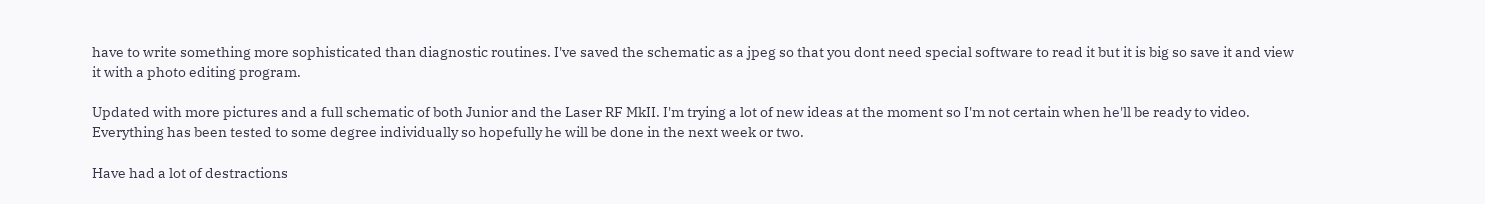have to write something more sophisticated than diagnostic routines. I've saved the schematic as a jpeg so that you dont need special software to read it but it is big so save it and view it with a photo editing program.

Updated with more pictures and a full schematic of both Junior and the Laser RF MkII. I'm trying a lot of new ideas at the moment so I'm not certain when he'll be ready to video. Everything has been tested to some degree individually so hopefully he will be done in the next week or two.

Have had a lot of destractions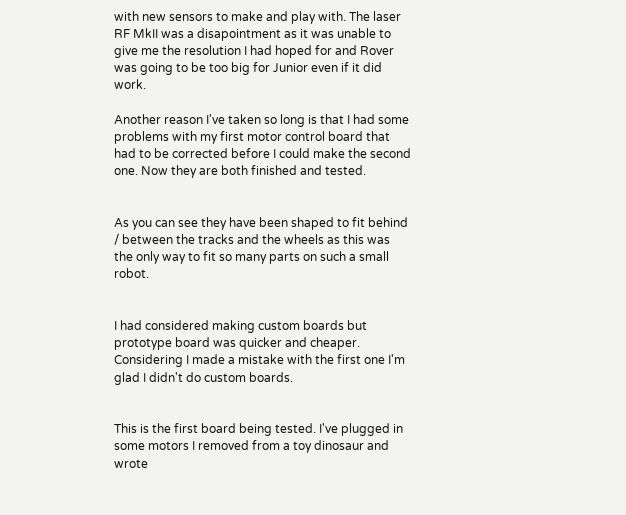with new sensors to make and play with. The laser RF MkII was a disapointment as it was unable to give me the resolution I had hoped for and Rover was going to be too big for Junior even if it did work.

Another reason I've taken so long is that I had some problems with my first motor control board that had to be corrected before I could make the second one. Now they are both finished and tested.


As you can see they have been shaped to fit behind / between the tracks and the wheels as this was the only way to fit so many parts on such a small robot.


I had considered making custom boards but prototype board was quicker and cheaper. Considering I made a mistake with the first one I'm glad I didn't do custom boards.


This is the first board being tested. I've plugged in some motors I removed from a toy dinosaur and wrote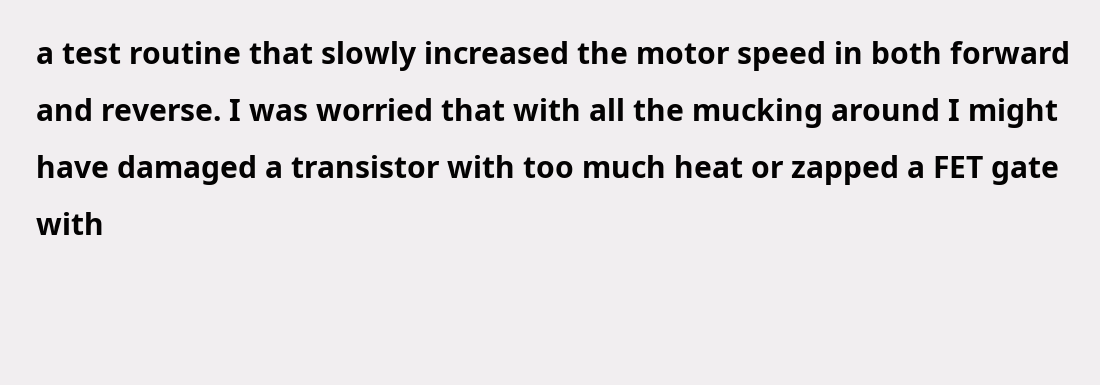a test routine that slowly increased the motor speed in both forward and reverse. I was worried that with all the mucking around I might have damaged a transistor with too much heat or zapped a FET gate with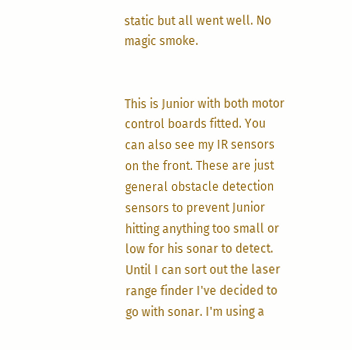static but all went well. No magic smoke.


This is Junior with both motor control boards fitted. You can also see my IR sensors on the front. These are just general obstacle detection sensors to prevent Junior hitting anything too small or low for his sonar to detect. Until I can sort out the laser range finder I've decided to go with sonar. I'm using a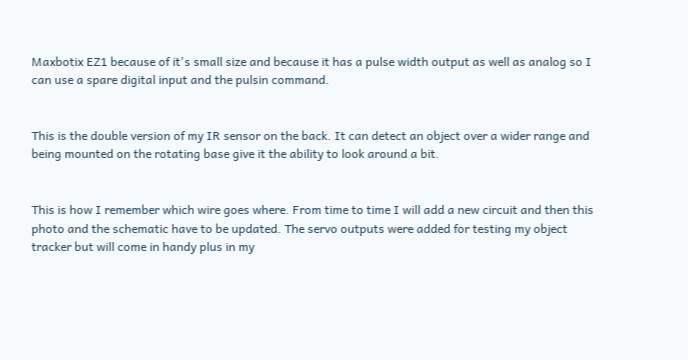Maxbotix EZ1 because of it's small size and because it has a pulse width output as well as analog so I can use a spare digital input and the pulsin command.


This is the double version of my IR sensor on the back. It can detect an object over a wider range and being mounted on the rotating base give it the ability to look around a bit.


This is how I remember which wire goes where. From time to time I will add a new circuit and then this photo and the schematic have to be updated. The servo outputs were added for testing my object tracker but will come in handy plus in my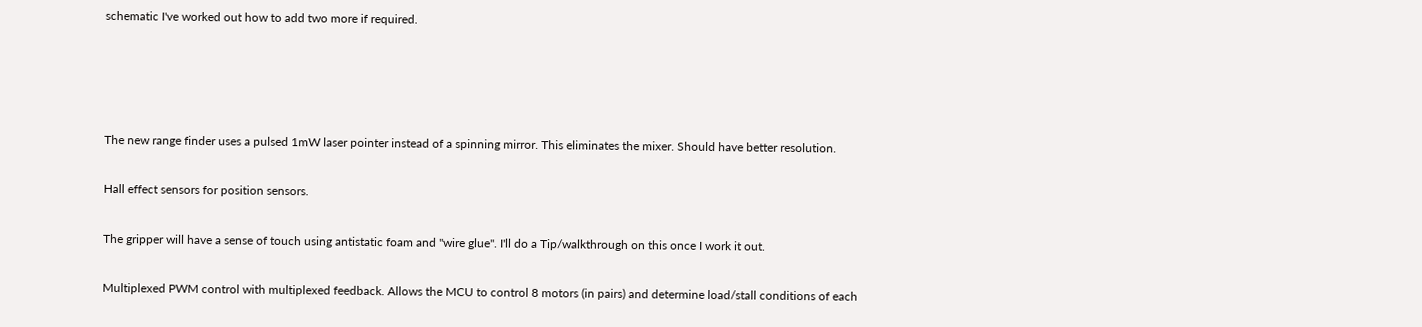schematic I've worked out how to add two more if required.




The new range finder uses a pulsed 1mW laser pointer instead of a spinning mirror. This eliminates the mixer. Should have better resolution.

Hall effect sensors for position sensors.

The gripper will have a sense of touch using antistatic foam and "wire glue". I'll do a Tip/walkthrough on this once I work it out.

Multiplexed PWM control with multiplexed feedback. Allows the MCU to control 8 motors (in pairs) and determine load/stall conditions of each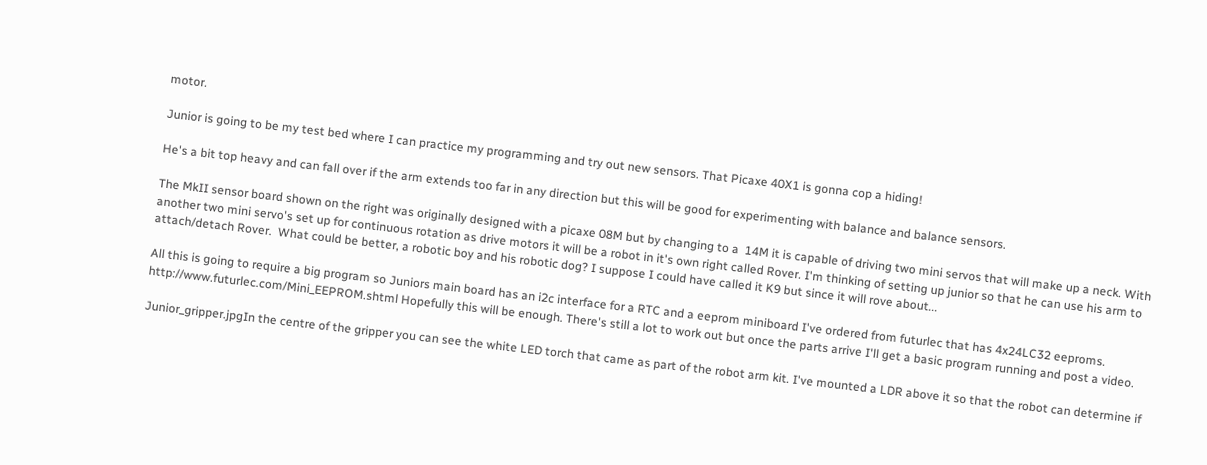motor.

Junior is going to be my test bed where I can practice my programming and try out new sensors. That Picaxe 40X1 is gonna cop a hiding!

He's a bit top heavy and can fall over if the arm extends too far in any direction but this will be good for experimenting with balance and balance sensors.

The MkII sensor board shown on the right was originally designed with a picaxe 08M but by changing to a  14M it is capable of driving two mini servos that will make up a neck. With another two mini servo's set up for continuous rotation as drive motors it will be a robot in it's own right called Rover. I'm thinking of setting up junior so that he can use his arm to attach/detach Rover.  What could be better, a robotic boy and his robotic dog? I suppose I could have called it K9 but since it will rove about...

All this is going to require a big program so Juniors main board has an i2c interface for a RTC and a eeprom miniboard I've ordered from futurlec that has 4x24LC32 eeproms. http://www.futurlec.com/Mini_EEPROM.shtml Hopefully this will be enough. There's still a lot to work out but once the parts arrive I'll get a basic program running and post a video.

Junior_gripper.jpgIn the centre of the gripper you can see the white LED torch that came as part of the robot arm kit. I've mounted a LDR above it so that the robot can determine if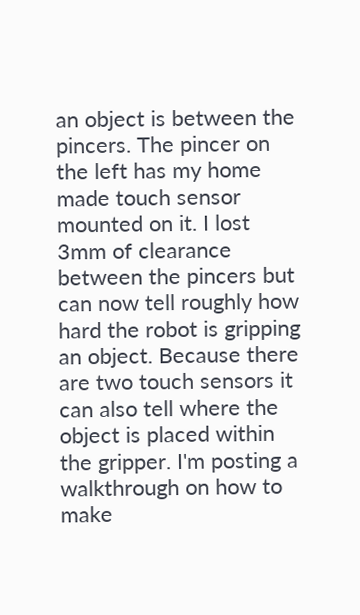an object is between the pincers. The pincer on the left has my home made touch sensor mounted on it. I lost 3mm of clearance between the pincers but can now tell roughly how hard the robot is gripping an object. Because there are two touch sensors it can also tell where the object is placed within the gripper. I'm posting a walkthrough on how to make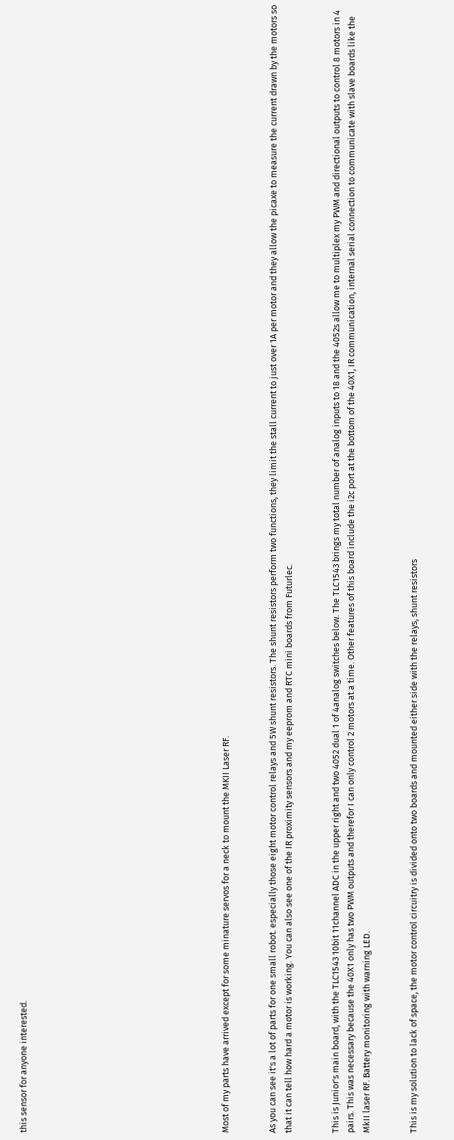this sensor for anyone interested.












Most of my parts have arrived except for some minature servos for a neck to mount the MKII Laser RF.


As you can see it's a lot of parts for one small robot. especially those eight motor control relays and 5W shunt resistors. The shunt resistors perform two functions, they limit the stall current to just over 1A per motor and they allow the picaxe to measure the current drawn by the motors so that it can tell how hard a motor is working. You can also see one of the IR proximity sensors and my eeprom and RTC mini boards from Futurlec.


This is Junior's main board, with the TLC1543 10bit 11channel ADC in the upper right and two 4052 dual 1 of 4analog switches below. The TLC1543 brings my total number of analog inputs to 18 and the 4052s allow me to multiplex my PWM and directional outputs to control 8 motors in 4 pairs. This was necessary because the 40X1 only has two PWM outputs and therefor I can only control 2 motors at a time. Other features of this board include the i2c port at the bottom of the 40X1, IR communication, internal serial connection to communicate with slave boards like the MkII laser RF. Battery monitoring with warning LED.


This is my solution to lack of space, the motor control circuitry is divided onto two boards and mounted either side with the relays, shunt resistors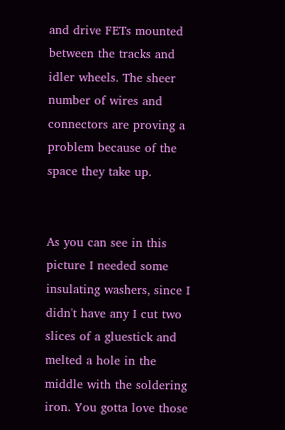and drive FETs mounted between the tracks and idler wheels. The sheer number of wires and connectors are proving a problem because of the space they take up.


As you can see in this picture I needed some insulating washers, since I didn't have any I cut two slices of a gluestick and melted a hole in the middle with the soldering iron. You gotta love those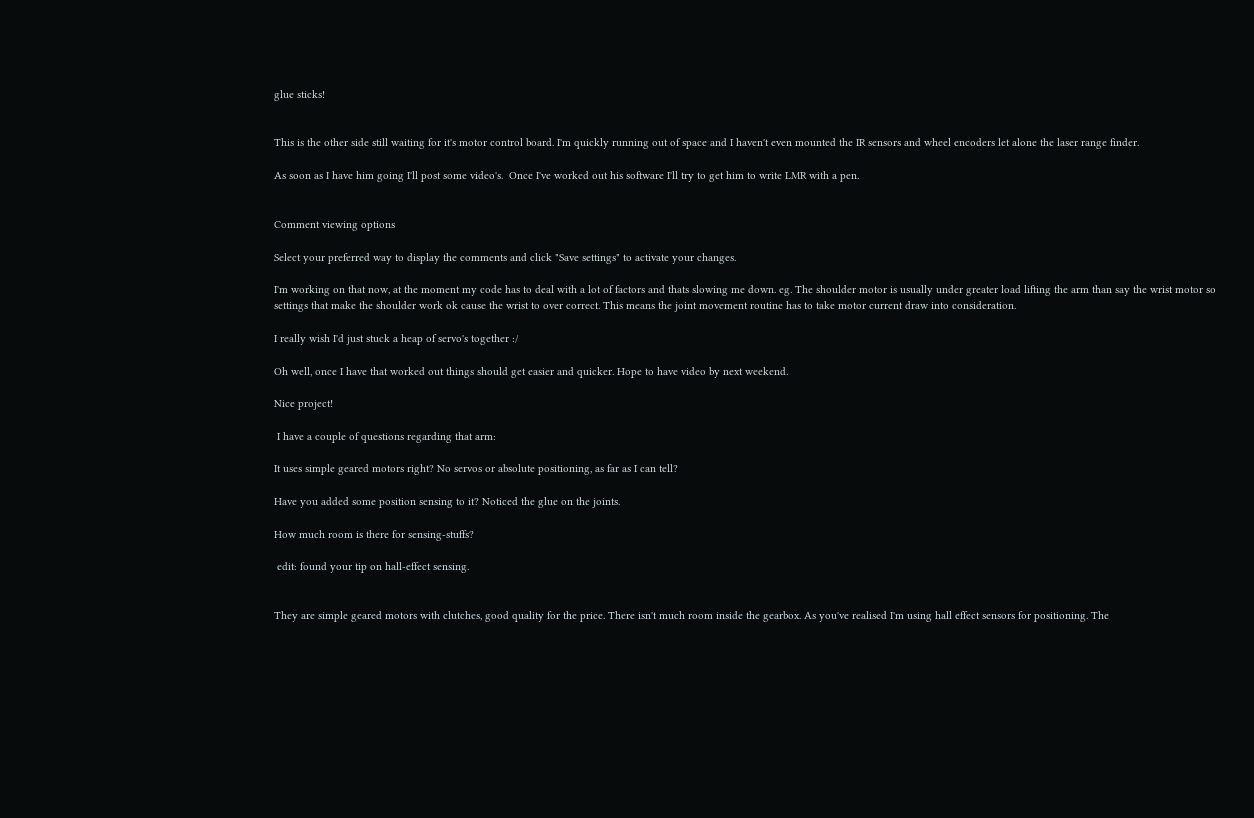glue sticks!


This is the other side still waiting for it's motor control board. I'm quickly running out of space and I haven't even mounted the IR sensors and wheel encoders let alone the laser range finder.

As soon as I have him going I'll post some video's.  Once I've worked out his software I'll try to get him to write LMR with a pen.


Comment viewing options

Select your preferred way to display the comments and click "Save settings" to activate your changes.

I'm working on that now, at the moment my code has to deal with a lot of factors and thats slowing me down. eg. The shoulder motor is usually under greater load lifting the arm than say the wrist motor so settings that make the shoulder work ok cause the wrist to over correct. This means the joint movement routine has to take motor current draw into consideration.

I really wish I'd just stuck a heap of servo's together :/

Oh well, once I have that worked out things should get easier and quicker. Hope to have video by next weekend.

Nice project!

 I have a couple of questions regarding that arm:

It uses simple geared motors right? No servos or absolute positioning, as far as I can tell?

Have you added some position sensing to it? Noticed the glue on the joints.

How much room is there for sensing-stuffs?

 edit: found your tip on hall-effect sensing.


They are simple geared motors with clutches, good quality for the price. There isn't much room inside the gearbox. As you've realised I'm using hall effect sensors for positioning. The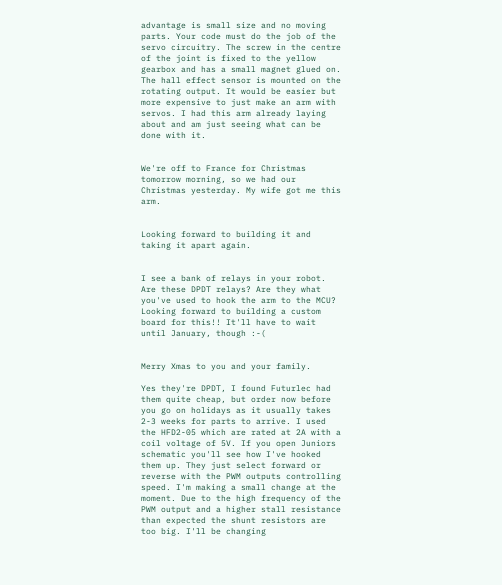advantage is small size and no moving parts. Your code must do the job of the servo circuitry. The screw in the centre of the joint is fixed to the yellow gearbox and has a small magnet glued on. The hall effect sensor is mounted on the rotating output. It would be easier but more expensive to just make an arm with servos. I had this arm already laying about and am just seeing what can be done with it.


We're off to France for Christmas tomorrow morning, so we had our Christmas yesterday. My wife got me this arm.


Looking forward to building it and taking it apart again.


I see a bank of relays in your robot. Are these DPDT relays? Are they what you've used to hook the arm to the MCU? Looking forward to building a custom board for this!! It'll have to wait until January, though :-(


Merry Xmas to you and your family.

Yes they're DPDT, I found Futurlec had them quite cheap, but order now before you go on holidays as it usually takes 2-3 weeks for parts to arrive. I used the HFD2-05 which are rated at 2A with a coil voltage of 5V. If you open Juniors schematic you'll see how I've hooked them up. They just select forward or reverse with the PWM outputs controlling speed. I'm making a small change at the moment. Due to the high frequency of the PWM output and a higher stall resistance than expected the shunt resistors are too big. I'll be changing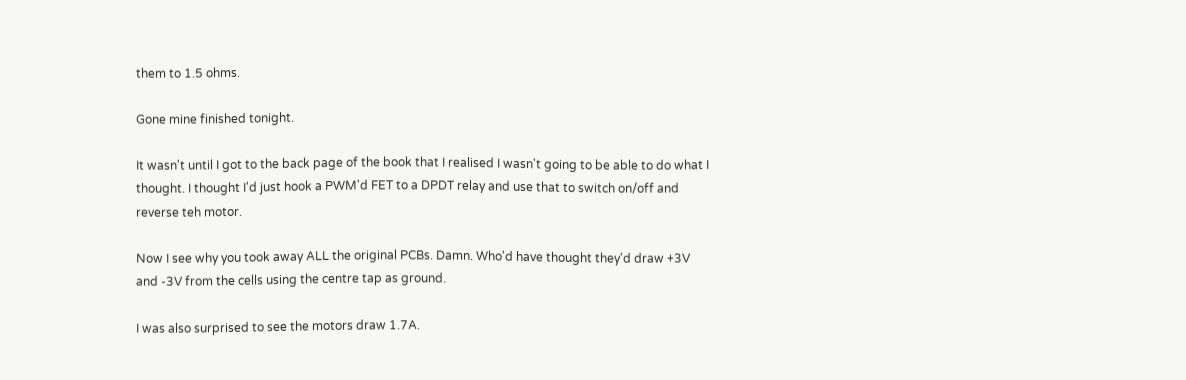them to 1.5 ohms.

Gone mine finished tonight.

It wasn't until I got to the back page of the book that I realised I wasn't going to be able to do what I thought. I thought I'd just hook a PWM'd FET to a DPDT relay and use that to switch on/off and reverse teh motor.

Now I see why you took away ALL the original PCBs. Damn. Who'd have thought they'd draw +3V and -3V from the cells using the centre tap as ground.

I was also surprised to see the motors draw 1.7A.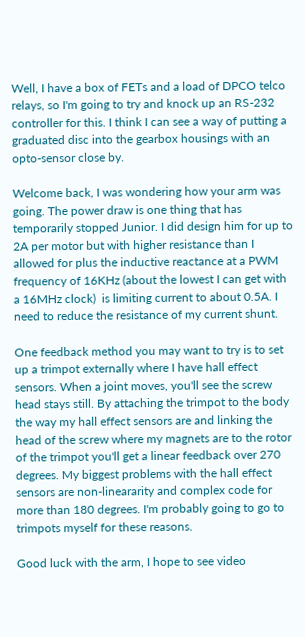Well, I have a box of FETs and a load of DPCO telco relays, so I'm going to try and knock up an RS-232 controller for this. I think I can see a way of putting a graduated disc into the gearbox housings with an opto-sensor close by.

Welcome back, I was wondering how your arm was going. The power draw is one thing that has temporarily stopped Junior. I did design him for up to 2A per motor but with higher resistance than I allowed for plus the inductive reactance at a PWM frequency of 16KHz (about the lowest I can get with a 16MHz clock)  is limiting current to about 0.5A. I need to reduce the resistance of my current shunt.

One feedback method you may want to try is to set up a trimpot externally where I have hall effect sensors. When a joint moves, you'll see the screw head stays still. By attaching the trimpot to the body the way my hall effect sensors are and linking the head of the screw where my magnets are to the rotor of the trimpot you'll get a linear feedback over 270 degrees. My biggest problems with the hall effect sensors are non-lineararity and complex code for more than 180 degrees. I'm probably going to go to trimpots myself for these reasons.

Good luck with the arm, I hope to see video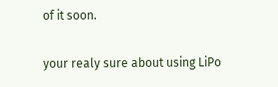of it soon.

your realy sure about using LiPo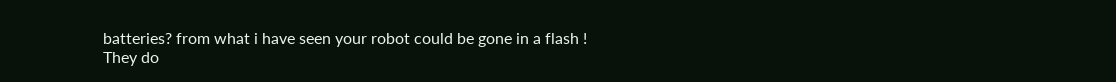batteries? from what i have seen your robot could be gone in a flash !
They do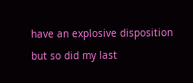have an explosive disposition but so did my last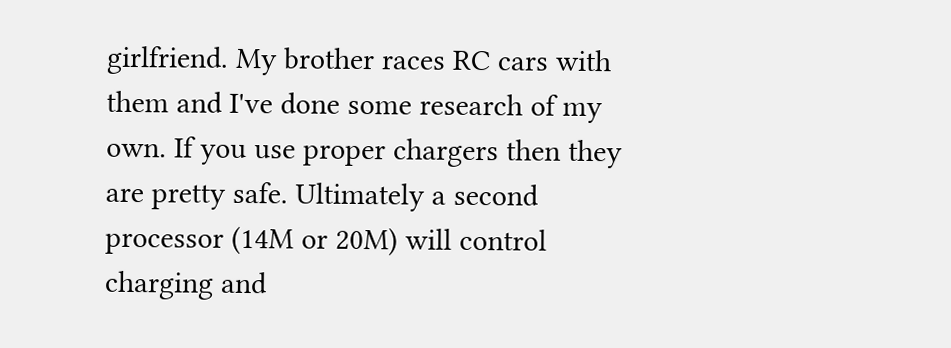girlfriend. My brother races RC cars with them and I've done some research of my own. If you use proper chargers then they are pretty safe. Ultimately a second processor (14M or 20M) will control charging and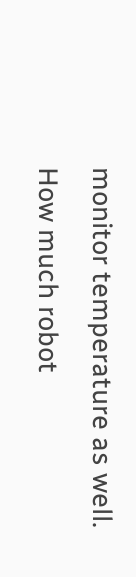monitor temperature as well.
How much robot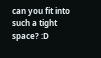can you fit into such a tight space? :D